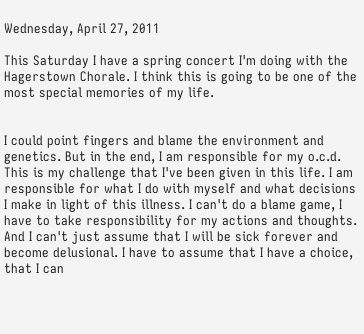Wednesday, April 27, 2011

This Saturday I have a spring concert I'm doing with the Hagerstown Chorale. I think this is going to be one of the most special memories of my life.


I could point fingers and blame the environment and genetics. But in the end, I am responsible for my o.c.d. This is my challenge that I've been given in this life. I am responsible for what I do with myself and what decisions I make in light of this illness. I can't do a blame game, I have to take responsibility for my actions and thoughts. And I can't just assume that I will be sick forever and become delusional. I have to assume that I have a choice, that I can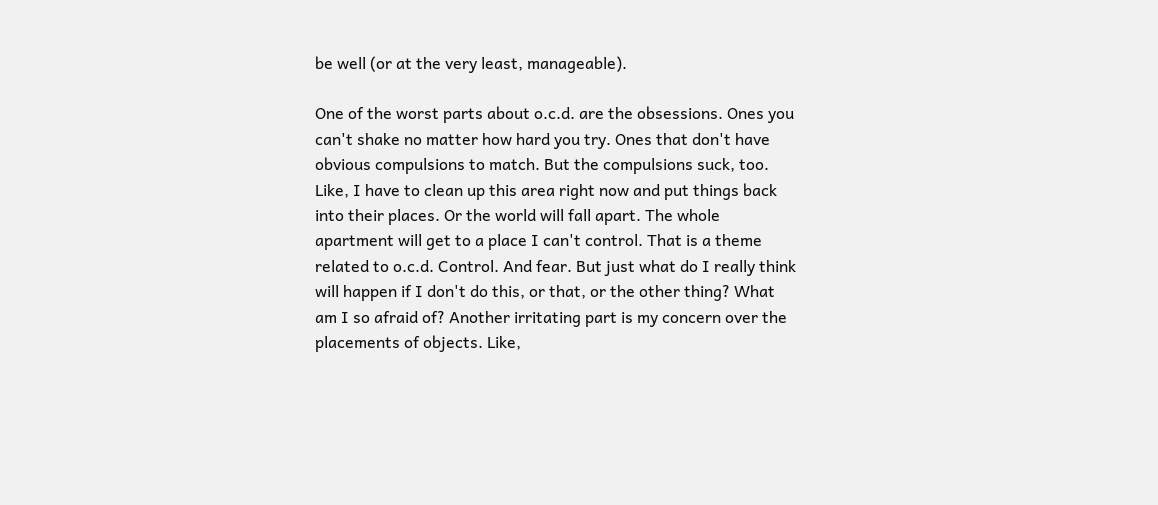be well (or at the very least, manageable).

One of the worst parts about o.c.d. are the obsessions. Ones you can't shake no matter how hard you try. Ones that don't have obvious compulsions to match. But the compulsions suck, too. Like, I have to clean up this area right now and put things back into their places. Or the world will fall apart. The whole apartment will get to a place I can't control. That is a theme related to o.c.d. Control. And fear. But just what do I really think will happen if I don't do this, or that, or the other thing? What am I so afraid of? Another irritating part is my concern over the placements of objects. Like,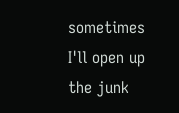sometimes I'll open up the junk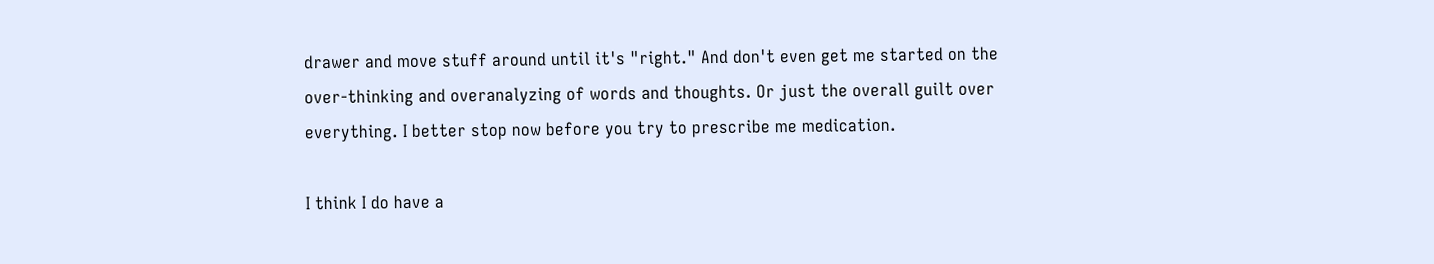drawer and move stuff around until it's "right." And don't even get me started on the over-thinking and overanalyzing of words and thoughts. Or just the overall guilt over everything. I better stop now before you try to prescribe me medication.

I think I do have a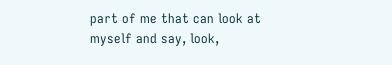part of me that can look at myself and say, look,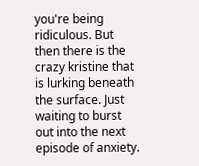you're being ridiculous. But then there is the crazy kristine that is lurking beneath the surface. Just waiting to burst out into the next episode of anxiety.